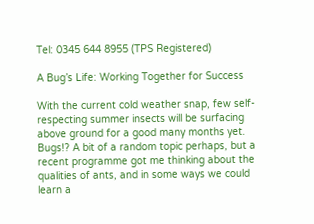Tel: 0345 644 8955 (TPS Registered)

A Bug’s Life: Working Together for Success

With the current cold weather snap, few self-respecting summer insects will be surfacing above ground for a good many months yet. Bugs!? A bit of a random topic perhaps, but a recent programme got me thinking about the qualities of ants, and in some ways we could learn a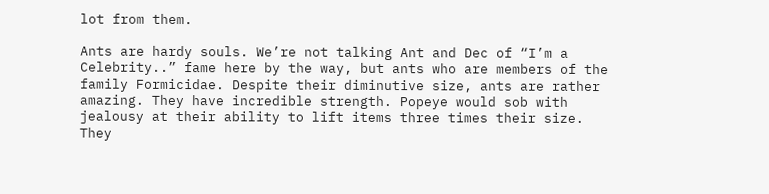lot from them.

Ants are hardy souls. We’re not talking Ant and Dec of “I’m a Celebrity..” fame here by the way, but ants who are members of the family Formicidae. Despite their diminutive size, ants are rather amazing. They have incredible strength. Popeye would sob with jealousy at their ability to lift items three times their size. They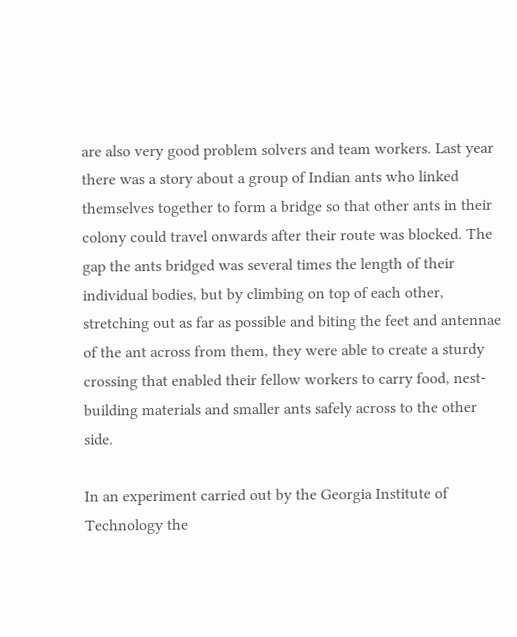are also very good problem solvers and team workers. Last year there was a story about a group of Indian ants who linked themselves together to form a bridge so that other ants in their colony could travel onwards after their route was blocked. The gap the ants bridged was several times the length of their individual bodies, but by climbing on top of each other, stretching out as far as possible and biting the feet and antennae of the ant across from them, they were able to create a sturdy crossing that enabled their fellow workers to carry food, nest-building materials and smaller ants safely across to the other side.

In an experiment carried out by the Georgia Institute of Technology the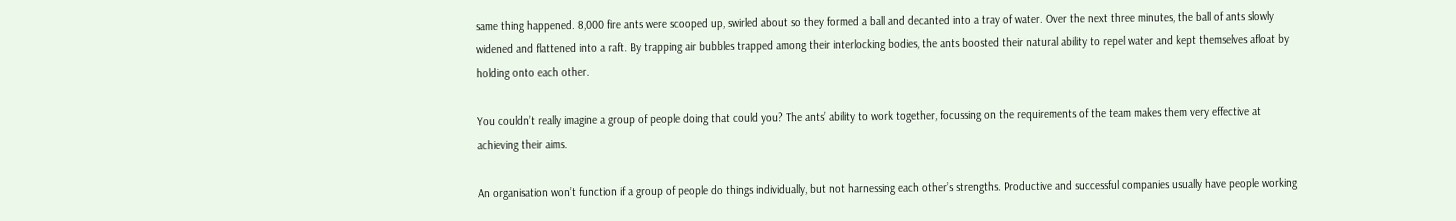same thing happened. 8,000 fire ants were scooped up, swirled about so they formed a ball and decanted into a tray of water. Over the next three minutes, the ball of ants slowly widened and flattened into a raft. By trapping air bubbles trapped among their interlocking bodies, the ants boosted their natural ability to repel water and kept themselves afloat by holding onto each other.

You couldn’t really imagine a group of people doing that could you? The ants’ ability to work together, focussing on the requirements of the team makes them very effective at achieving their aims.

An organisation won’t function if a group of people do things individually, but not harnessing each other’s strengths. Productive and successful companies usually have people working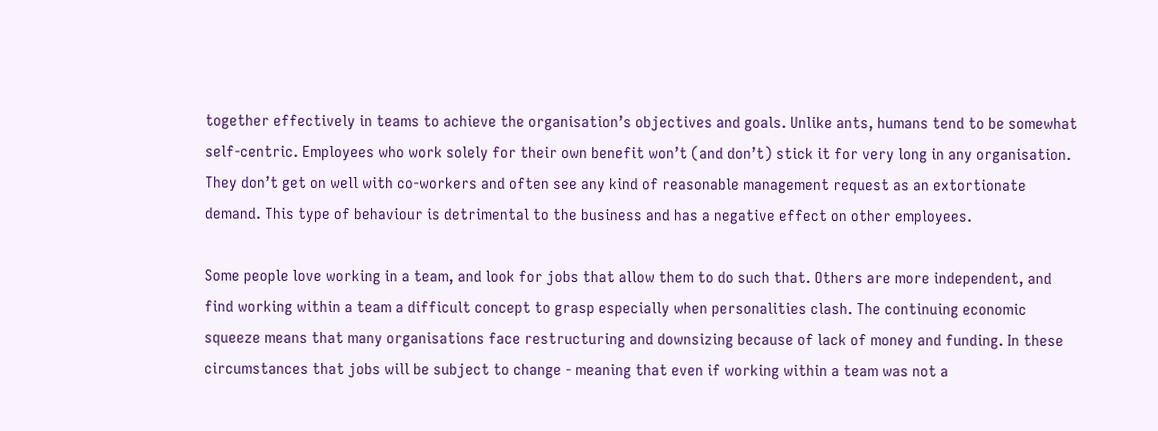together effectively in teams to achieve the organisation’s objectives and goals. Unlike ants, humans tend to be somewhat self-centric. Employees who work solely for their own benefit won’t (and don’t) stick it for very long in any organisation. They don’t get on well with co-workers and often see any kind of reasonable management request as an extortionate demand. This type of behaviour is detrimental to the business and has a negative effect on other employees.

Some people love working in a team, and look for jobs that allow them to do such that. Others are more independent, and find working within a team a difficult concept to grasp especially when personalities clash. The continuing economic squeeze means that many organisations face restructuring and downsizing because of lack of money and funding. In these circumstances that jobs will be subject to change - meaning that even if working within a team was not a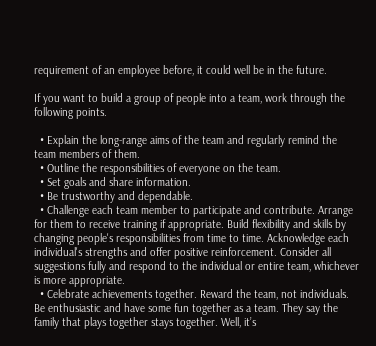requirement of an employee before, it could well be in the future.

If you want to build a group of people into a team, work through the following points.

  • Explain the long-range aims of the team and regularly remind the team members of them.
  • Outline the responsibilities of everyone on the team.
  • Set goals and share information.
  • Be trustworthy and dependable.
  • Challenge each team member to participate and contribute. Arrange for them to receive training if appropriate. Build flexibility and skills by changing people's responsibilities from time to time. Acknowledge each individual's strengths and offer positive reinforcement. Consider all suggestions fully and respond to the individual or entire team, whichever is more appropriate.
  • Celebrate achievements together. Reward the team, not individuals. Be enthusiastic and have some fun together as a team. They say the family that plays together stays together. Well, it’s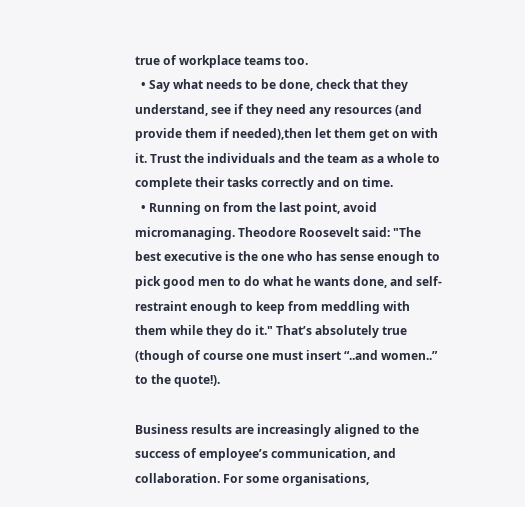true of workplace teams too.
  • Say what needs to be done, check that they understand, see if they need any resources (and provide them if needed),then let them get on with it. Trust the individuals and the team as a whole to complete their tasks correctly and on time.
  • Running on from the last point, avoid micromanaging. Theodore Roosevelt said: "The best executive is the one who has sense enough to pick good men to do what he wants done, and self-restraint enough to keep from meddling with them while they do it." That’s absolutely true (though of course one must insert “..and women..” to the quote!).

Business results are increasingly aligned to the success of employee’s communication, and collaboration. For some organisations,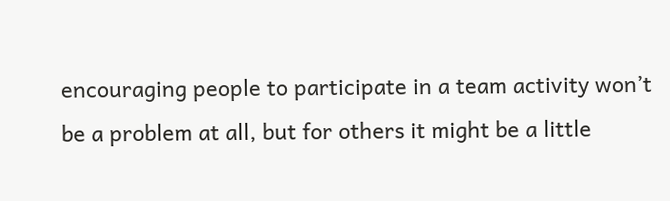encouraging people to participate in a team activity won’t be a problem at all, but for others it might be a little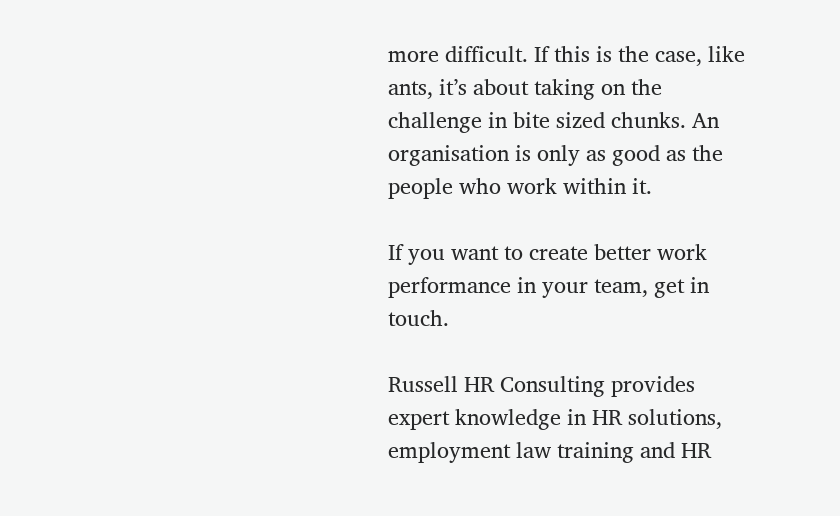more difficult. If this is the case, like ants, it’s about taking on the challenge in bite sized chunks. An organisation is only as good as the people who work within it.

If you want to create better work performance in your team, get in touch.

Russell HR Consulting provides expert knowledge in HR solutions, employment law training and HR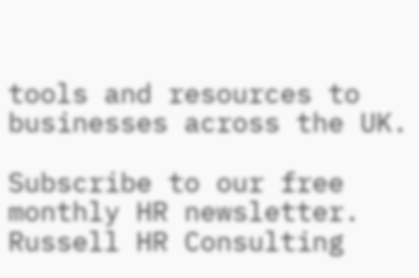tools and resources to businesses across the UK.

Subscribe to our free monthly HR newsletter. Russell HR Consulting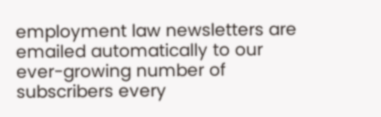employment law newsletters are emailed automatically to our ever-growing number of subscribers every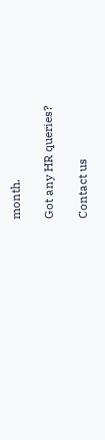month.

Got any HR queries?

Contact us